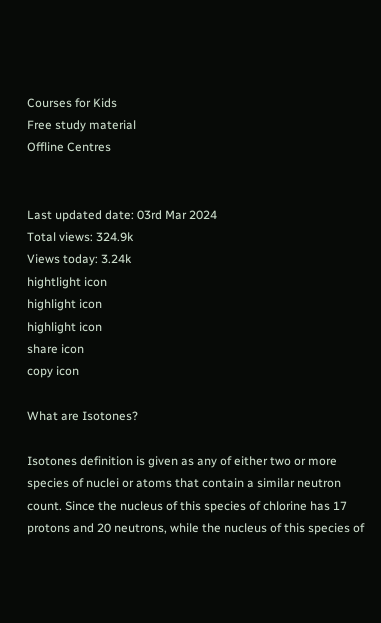Courses for Kids
Free study material
Offline Centres


Last updated date: 03rd Mar 2024
Total views: 324.9k
Views today: 3.24k
hightlight icon
highlight icon
highlight icon
share icon
copy icon

What are Isotones?

Isotones definition is given as any of either two or more species of nuclei or atoms that contain a similar neutron count. Since the nucleus of this species of chlorine has 17 protons and 20 neutrons, while the nucleus of this species of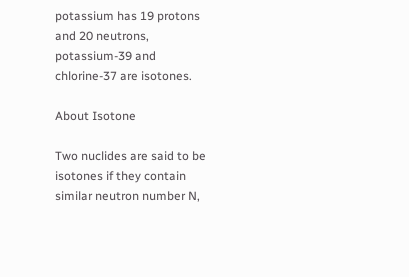potassium has 19 protons and 20 neutrons, potassium-39 and chlorine-37 are isotones.

About Isotone

Two nuclides are said to be isotones if they contain similar neutron number N,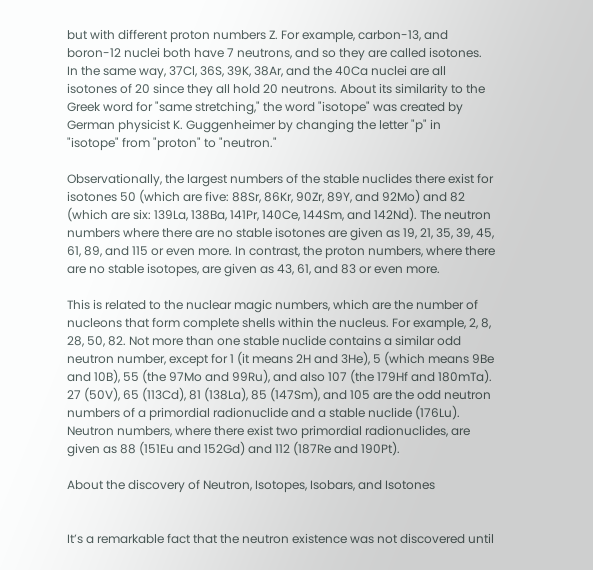but with different proton numbers Z. For example, carbon-13, and boron-12 nuclei both have 7 neutrons, and so they are called isotones. In the same way, 37Cl, 36S, 39K, 38Ar, and the 40Ca nuclei are all isotones of 20 since they all hold 20 neutrons. About its similarity to the Greek word for "same stretching," the word "isotope" was created by German physicist K. Guggenheimer by changing the letter "p" in "isotope" from "proton" to "neutron."

Observationally, the largest numbers of the stable nuclides there exist for isotones 50 (which are five: 88Sr, 86Kr, 90Zr, 89Y, and 92Mo) and 82 (which are six: 139La, 138Ba, 141Pr, 140Ce, 144Sm, and 142Nd). The neutron numbers where there are no stable isotones are given as 19, 21, 35, 39, 45, 61, 89, and 115 or even more. In contrast, the proton numbers, where there are no stable isotopes, are given as 43, 61, and 83 or even more.

This is related to the nuclear magic numbers, which are the number of nucleons that form complete shells within the nucleus. For example, 2, 8, 28, 50, 82. Not more than one stable nuclide contains a similar odd neutron number, except for 1 (it means 2H and 3He), 5 (which means 9Be and 10B), 55 (the 97Mo and 99Ru), and also 107 (the 179Hf and 180mTa). 27 (50V), 65 (113Cd), 81 (138La), 85 (147Sm), and 105 are the odd neutron numbers of a primordial radionuclide and a stable nuclide (176Lu). Neutron numbers, where there exist two primordial radionuclides, are given as 88 (151Eu and 152Gd) and 112 (187Re and 190Pt).

About the discovery of Neutron, Isotopes, Isobars, and Isotones


It’s a remarkable fact that the neutron existence was not discovered until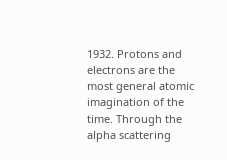1932. Protons and electrons are the most general atomic imagination of the time. Through the alpha scattering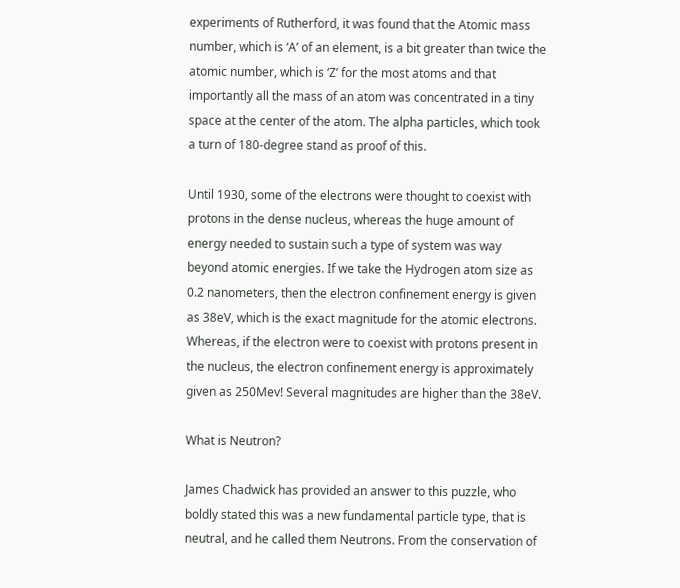experiments of Rutherford, it was found that the Atomic mass number, which is ‘A’ of an element, is a bit greater than twice the atomic number, which is ‘Z’ for the most atoms and that importantly all the mass of an atom was concentrated in a tiny space at the center of the atom. The alpha particles, which took a turn of 180-degree stand as proof of this.

Until 1930, some of the electrons were thought to coexist with protons in the dense nucleus, whereas the huge amount of energy needed to sustain such a type of system was way beyond atomic energies. If we take the Hydrogen atom size as 0.2 nanometers, then the electron confinement energy is given as 38eV, which is the exact magnitude for the atomic electrons. Whereas, if the electron were to coexist with protons present in the nucleus, the electron confinement energy is approximately given as 250Mev! Several magnitudes are higher than the 38eV.

What is Neutron?

James Chadwick has provided an answer to this puzzle, who boldly stated this was a new fundamental particle type, that is neutral, and he called them Neutrons. From the conservation of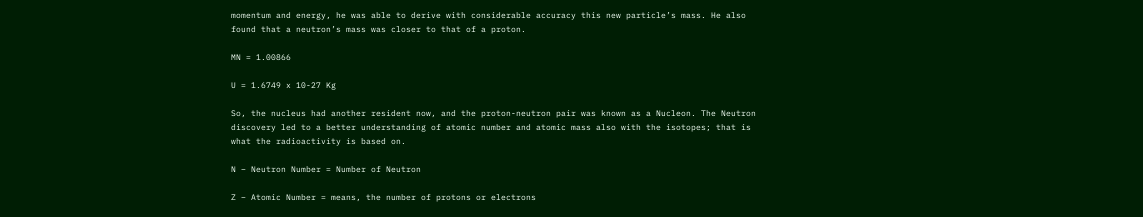momentum and energy, he was able to derive with considerable accuracy this new particle’s mass. He also found that a neutron’s mass was closer to that of a proton.

MN = 1.00866

U = 1.6749 x 10-27 Kg

So, the nucleus had another resident now, and the proton-neutron pair was known as a Nucleon. The Neutron discovery led to a better understanding of atomic number and atomic mass also with the isotopes; that is what the radioactivity is based on.

N – Neutron Number = Number of Neutron

Z – Atomic Number = means, the number of protons or electrons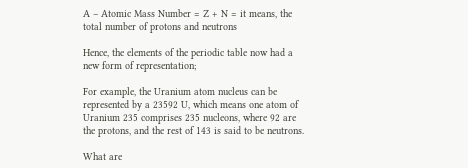A – Atomic Mass Number = Z + N = it means, the total number of protons and neutrons

Hence, the elements of the periodic table now had a new form of representation;

For example, the Uranium atom nucleus can be represented by a 23592 U, which means one atom of Uranium 235 comprises 235 nucleons, where 92 are the protons, and the rest of 143 is said to be neutrons.

What are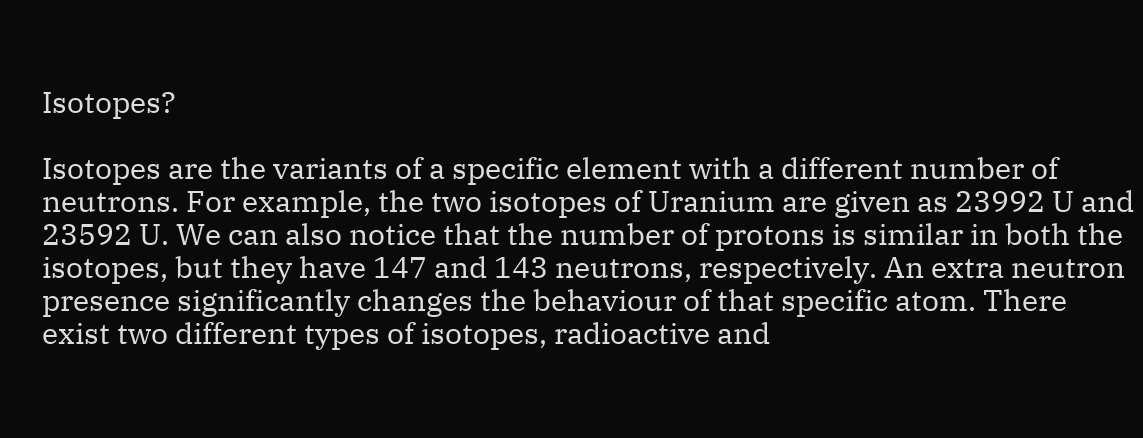Isotopes?

Isotopes are the variants of a specific element with a different number of neutrons. For example, the two isotopes of Uranium are given as 23992 U and 23592 U. We can also notice that the number of protons is similar in both the isotopes, but they have 147 and 143 neutrons, respectively. An extra neutron presence significantly changes the behaviour of that specific atom. There exist two different types of isotopes, radioactive and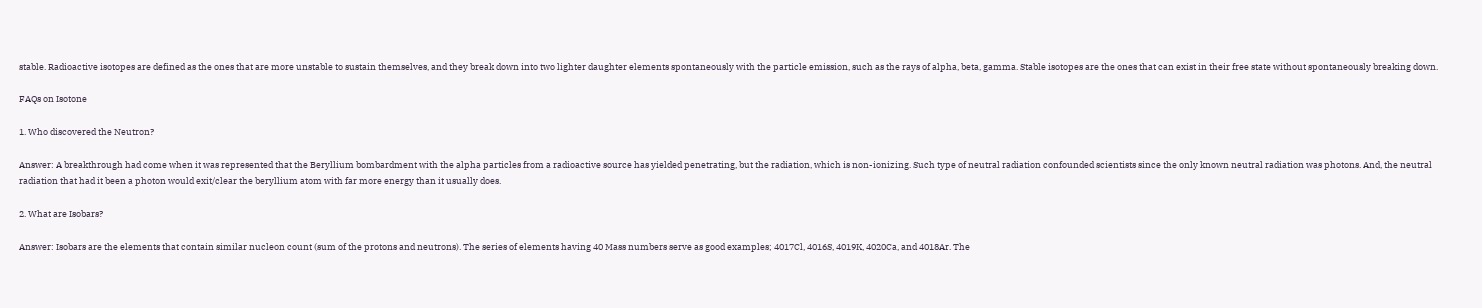stable. Radioactive isotopes are defined as the ones that are more unstable to sustain themselves, and they break down into two lighter daughter elements spontaneously with the particle emission, such as the rays of alpha, beta, gamma. Stable isotopes are the ones that can exist in their free state without spontaneously breaking down.

FAQs on Isotone

1. Who discovered the Neutron?

Answer: A breakthrough had come when it was represented that the Beryllium bombardment with the alpha particles from a radioactive source has yielded penetrating, but the radiation, which is non-ionizing. Such type of neutral radiation confounded scientists since the only known neutral radiation was photons. And, the neutral radiation that had it been a photon would exit/clear the beryllium atom with far more energy than it usually does.

2. What are Isobars?

Answer: Isobars are the elements that contain similar nucleon count (sum of the protons and neutrons). The series of elements having 40 Mass numbers serve as good examples; 4017Cl, 4016S, 4019K, 4020Ca, and 4018Ar. The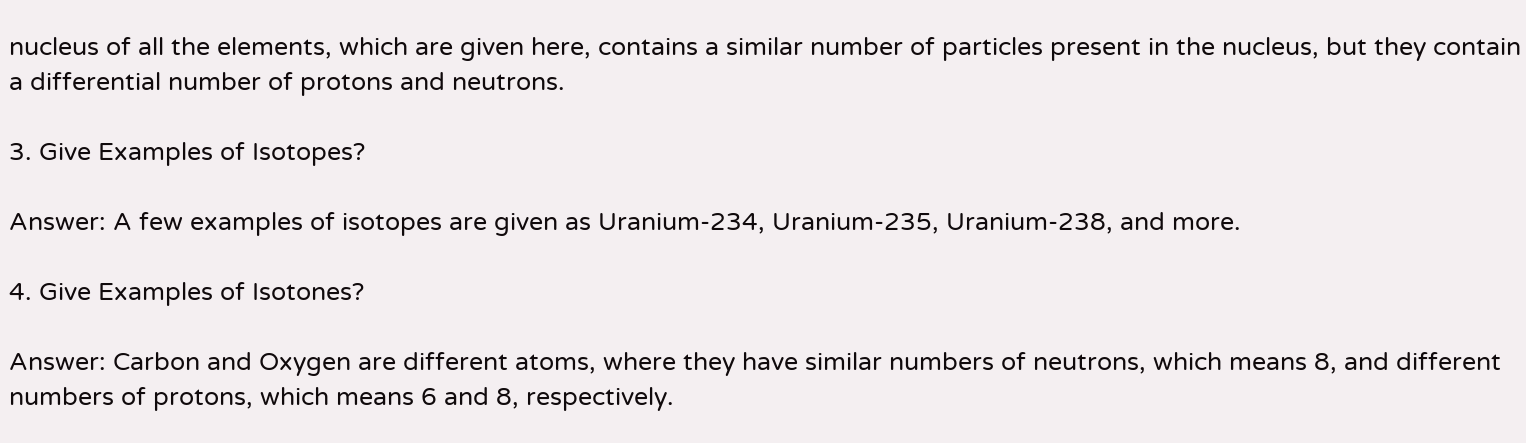nucleus of all the elements, which are given here, contains a similar number of particles present in the nucleus, but they contain a differential number of protons and neutrons.

3. Give Examples of Isotopes?

Answer: A few examples of isotopes are given as Uranium-234, Uranium-235, Uranium-238, and more.

4. Give Examples of Isotones?

Answer: Carbon and Oxygen are different atoms, where they have similar numbers of neutrons, which means 8, and different numbers of protons, which means 6 and 8, respectively.